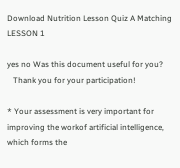Download Nutrition Lesson Quiz A Matching LESSON 1

yes no Was this document useful for you?
   Thank you for your participation!

* Your assessment is very important for improving the workof artificial intelligence, which forms the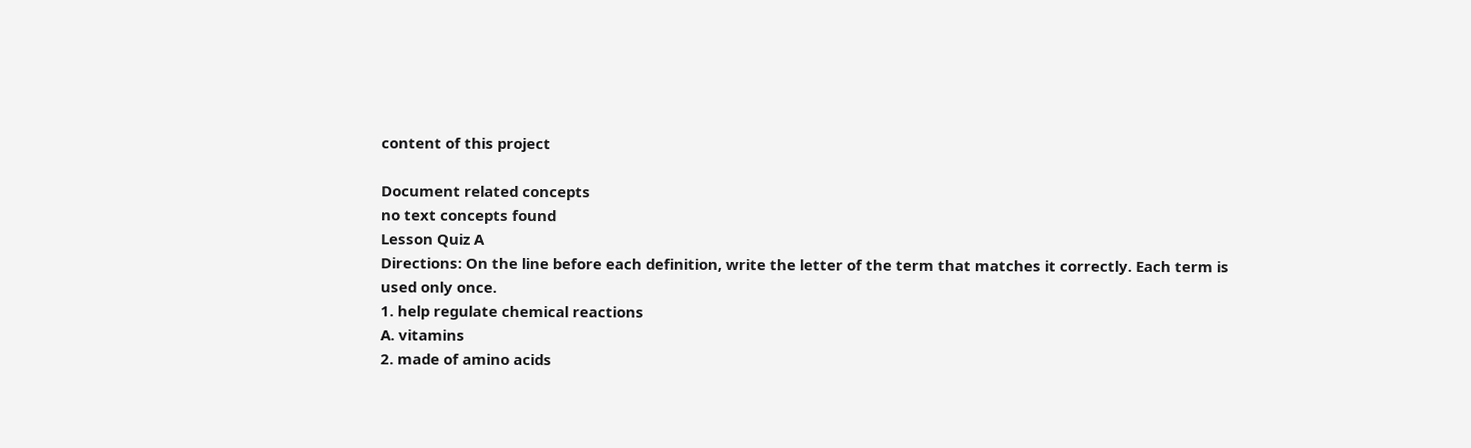content of this project

Document related concepts
no text concepts found
Lesson Quiz A
Directions: On the line before each definition, write the letter of the term that matches it correctly. Each term is
used only once.
1. help regulate chemical reactions
A. vitamins
2. made of amino acids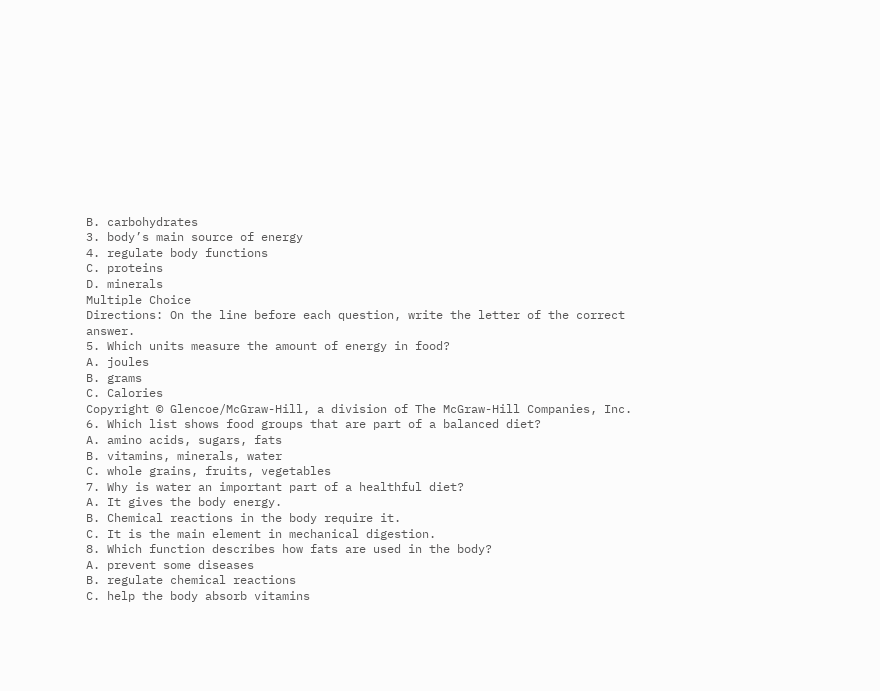B. carbohydrates
3. body’s main source of energy
4. regulate body functions
C. proteins
D. minerals
Multiple Choice
Directions: On the line before each question, write the letter of the correct answer.
5. Which units measure the amount of energy in food?
A. joules
B. grams
C. Calories
Copyright © Glencoe/McGraw-Hill, a division of The McGraw-Hill Companies, Inc.
6. Which list shows food groups that are part of a balanced diet?
A. amino acids, sugars, fats
B. vitamins, minerals, water
C. whole grains, fruits, vegetables
7. Why is water an important part of a healthful diet?
A. It gives the body energy.
B. Chemical reactions in the body require it.
C. It is the main element in mechanical digestion.
8. Which function describes how fats are used in the body?
A. prevent some diseases
B. regulate chemical reactions
C. help the body absorb vitamins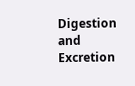Digestion and Excretion